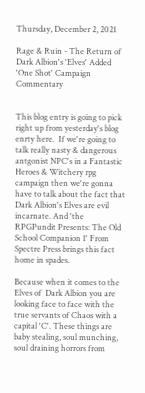Thursday, December 2, 2021

Rage & Ruin - The Return of Dark Albion's 'Elves' Added 'One Shot' Campaign Commentary


This blog entry is going to pick right up from yesterday's blog enrty here.  If we're going to talk really nasty & dangerous antgonist NPC's in a Fantastic Heroes & Witchery rpg campaign then we're gonna have to talk about the fact that Dark Albion's Elves are evil incarnate. And 'the RPGPundit Presents: The Old School Companion 1' From Spectre Press brings this fact home in spades.

Because when it comes to the Elves of  Dark Albion you are looking face to face with the true servants of Chaos with a capital 'C'. These things are baby stealing, soul munching, soul draining horrors from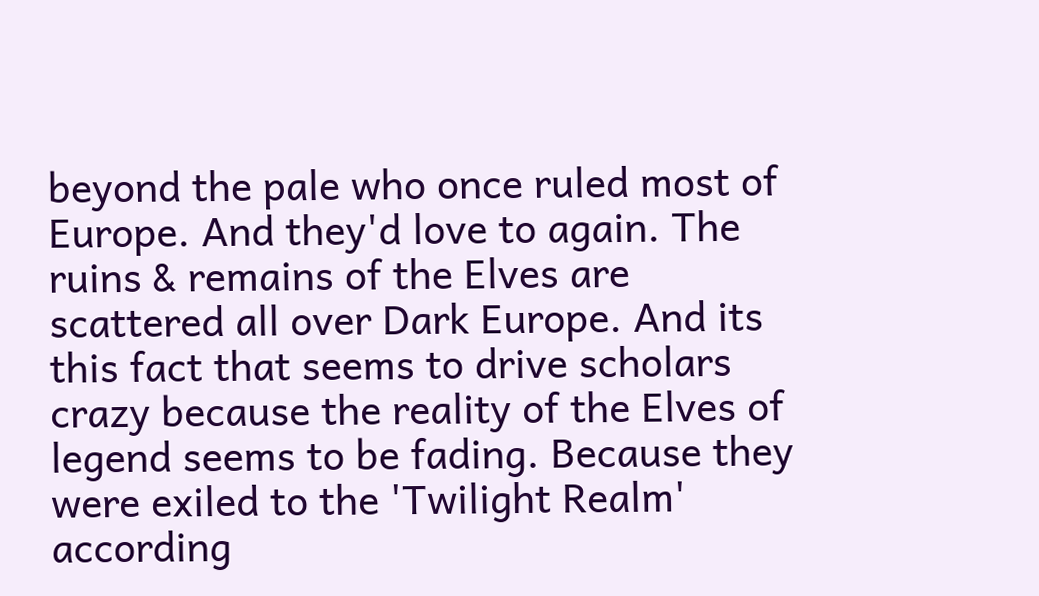beyond the pale who once ruled most of Europe. And they'd love to again. The ruins & remains of the Elves are scattered all over Dark Europe. And its this fact that seems to drive scholars crazy because the reality of the Elves of legend seems to be fading. Because they were exiled to the 'Twilight Realm' according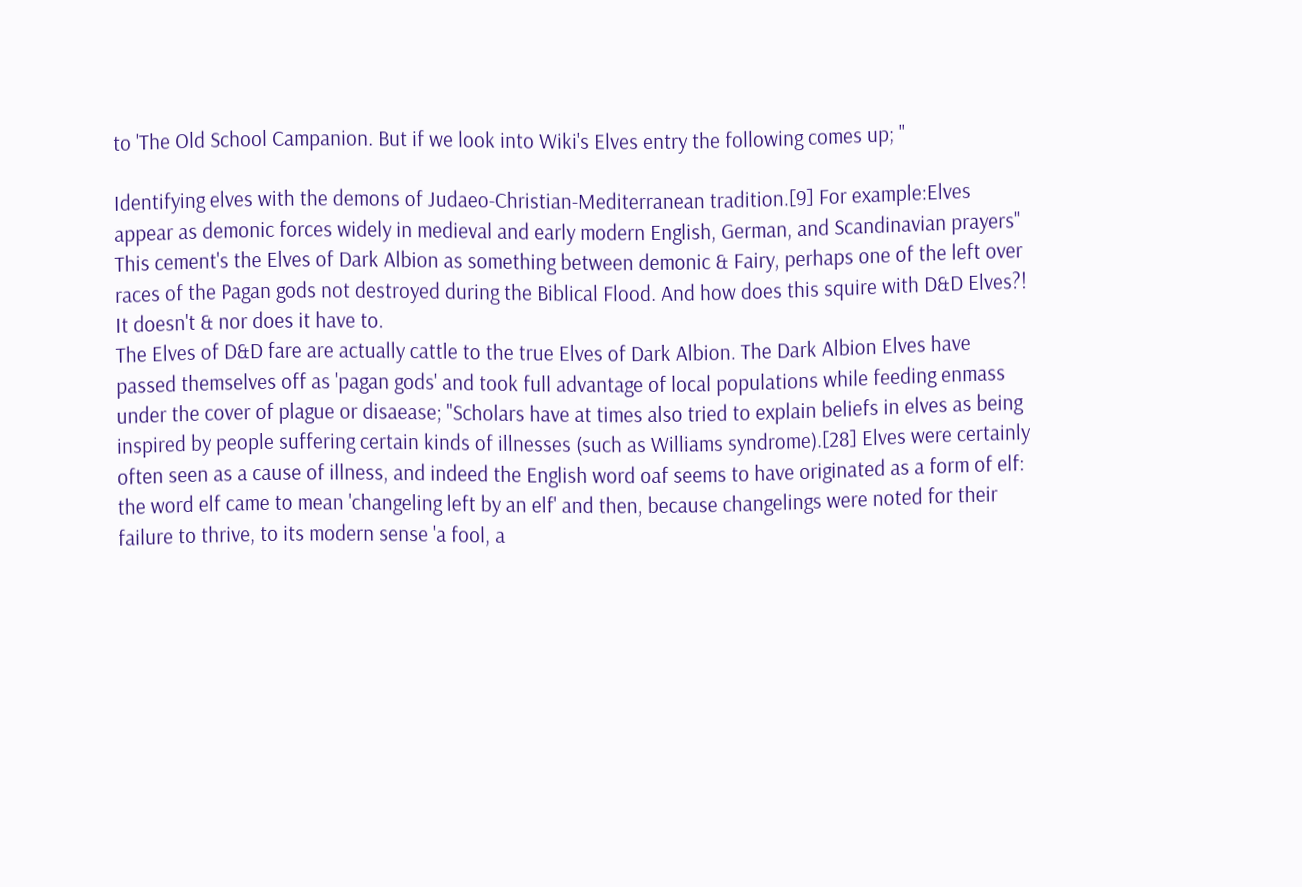to 'The Old School Campanion. But if we look into Wiki's Elves entry the following comes up; "

Identifying elves with the demons of Judaeo-Christian-Mediterranean tradition.[9] For example:Elves appear as demonic forces widely in medieval and early modern English, German, and Scandinavian prayers"
This cement's the Elves of Dark Albion as something between demonic & Fairy, perhaps one of the left over races of the Pagan gods not destroyed during the Biblical Flood. And how does this squire with D&D Elves?! It doesn't & nor does it have to.
The Elves of D&D fare are actually cattle to the true Elves of Dark Albion. The Dark Albion Elves have passed themselves off as 'pagan gods' and took full advantage of local populations while feeding enmass under the cover of plague or disaease; "Scholars have at times also tried to explain beliefs in elves as being inspired by people suffering certain kinds of illnesses (such as Williams syndrome).[28] Elves were certainly often seen as a cause of illness, and indeed the English word oaf seems to have originated as a form of elf: the word elf came to mean 'changeling left by an elf' and then, because changelings were noted for their failure to thrive, to its modern sense 'a fool, a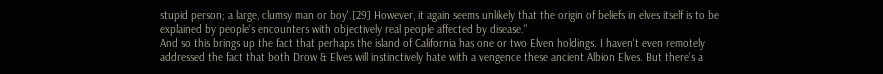stupid person; a large, clumsy man or boy'.[29] However, it again seems unlikely that the origin of beliefs in elves itself is to be explained by people's encounters with objectively real people affected by disease."
And so this brings up the fact that perhaps the island of California has one or two Elven holdings. I haven't even remotely addressed the fact that both Drow & Elves will instinctively hate with a vengence these ancient Albion Elves. But there's a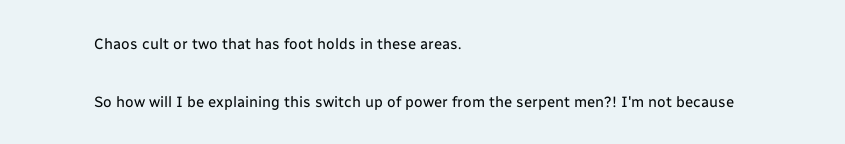Chaos cult or two that has foot holds in these areas.

So how will I be explaining this switch up of power from the serpent men?! I'm not because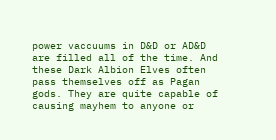power vaccuums in D&D or AD&D are filled all of the time. And these Dark Albion Elves often pass themselves off as Pagan gods. They are quite capable of causing mayhem to anyone or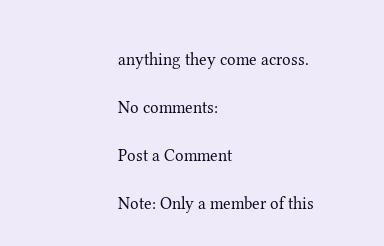anything they come across.

No comments:

Post a Comment

Note: Only a member of this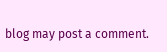blog may post a comment.